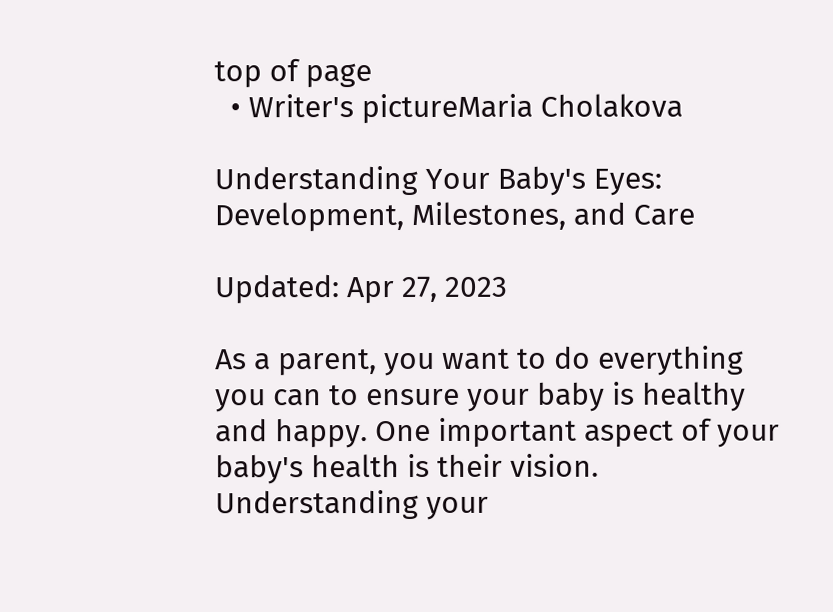top of page
  • Writer's pictureMaria Cholakova

Understanding Your Baby's Eyes: Development, Milestones, and Care

Updated: Apr 27, 2023

As a parent, you want to do everything you can to ensure your baby is healthy and happy. One important aspect of your baby's health is their vision. Understanding your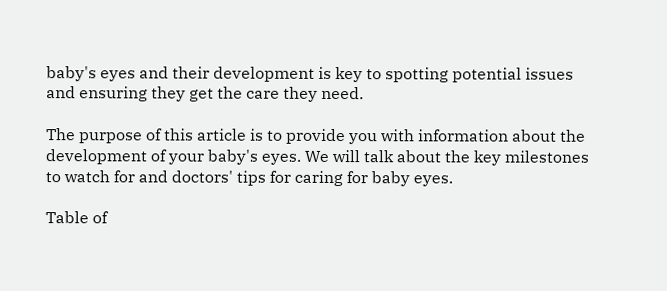baby's eyes and their development is key to spotting potential issues and ensuring they get the care they need.

The purpose of this article is to provide you with information about the development of your baby's eyes. We will talk about the key milestones to watch for and doctors' tips for caring for baby eyes.

Table of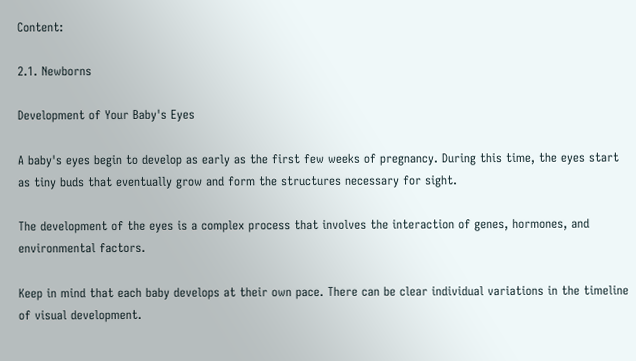Content:

2.1. Newborns

Development of Your Baby's Eyes

A baby's eyes begin to develop as early as the first few weeks of pregnancy. During this time, the eyes start as tiny buds that eventually grow and form the structures necessary for sight.

The development of the eyes is a complex process that involves the interaction of genes, hormones, and environmental factors.

Keep in mind that each baby develops at their own pace. There can be clear individual variations in the timeline of visual development.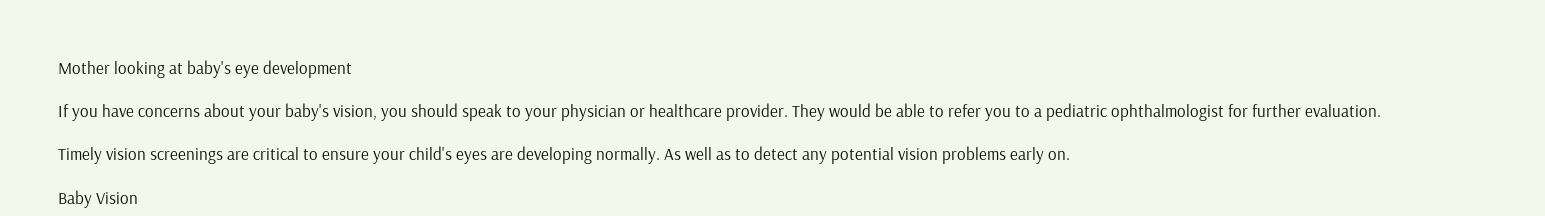Mother looking at baby's eye development

If you have concerns about your baby's vision, you should speak to your physician or healthcare provider. They would be able to refer you to a pediatric ophthalmologist for further evaluation.

Timely vision screenings are critical to ensure your child's eyes are developing normally. As well as to detect any potential vision problems early on.

Baby Vision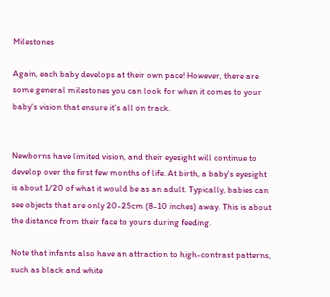Milestones

Again, each baby develops at their own pace! However, there are some general milestones you can look for when it comes to your baby's vision that ensure it's all on track.


Newborns have limited vision, and their eyesight will continue to develop over the first few months of life. At birth, a baby's eyesight is about 1/20 of what it would be as an adult. Typically, babies can see objects that are only 20-25cm (8-10 inches) away. This is about the distance from their face to yours during feeding.

Note that infants also have an attraction to high-contrast patterns, such as black and white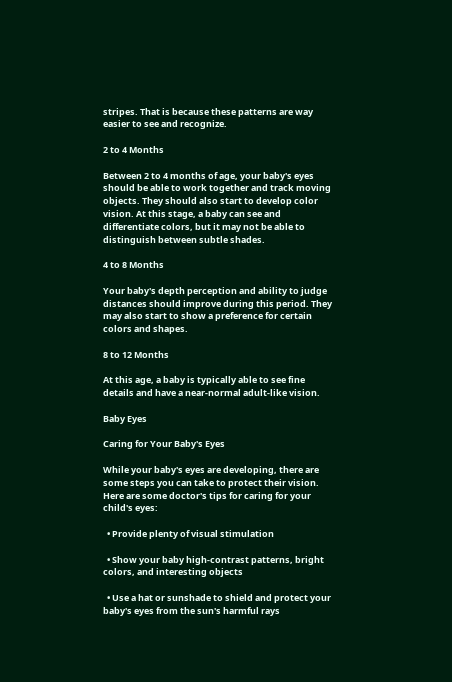stripes. That is because these patterns are way easier to see and recognize.

2 to 4 Months

Between 2 to 4 months of age, your baby's eyes should be able to work together and track moving objects. They should also start to develop color vision. At this stage, a baby can see and differentiate colors, but it may not be able to distinguish between subtle shades.

4 to 8 Months

Your baby's depth perception and ability to judge distances should improve during this period. They may also start to show a preference for certain colors and shapes.

8 to 12 Months

At this age, a baby is typically able to see fine details and have a near-normal adult-like vision.

Baby Eyes

Caring for Your Baby's Eyes

While your baby's eyes are developing, there are some steps you can take to protect their vision. Here are some doctor's tips for caring for your child's eyes:

  • Provide plenty of visual stimulation

  • Show your baby high-contrast patterns, bright colors, and interesting objects

  • Use a hat or sunshade to shield and protect your baby's eyes from the sun's harmful rays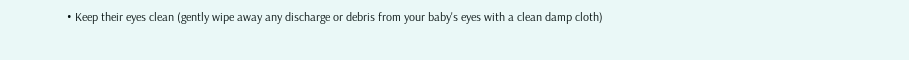• Keep their eyes clean (gently wipe away any discharge or debris from your baby's eyes with a clean damp cloth)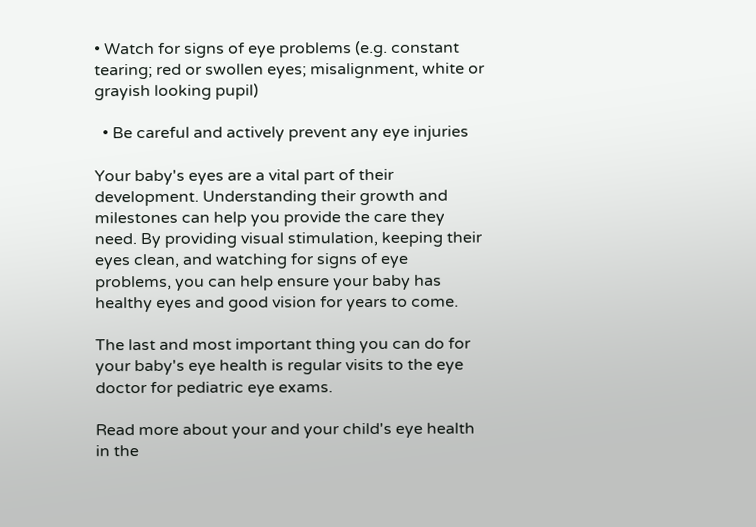• Watch for signs of eye problems (e.g. constant tearing; red or swollen eyes; misalignment, white or grayish looking pupil)

  • Be careful and actively prevent any eye injuries

Your baby's eyes are a vital part of their development. Understanding their growth and milestones can help you provide the care they need. By providing visual stimulation, keeping their eyes clean, and watching for signs of eye problems, you can help ensure your baby has healthy eyes and good vision for years to come.

The last and most important thing you can do for your baby's eye health is regular visits to the eye doctor for pediatric eye exams.

Read more about your and your child's eye health in the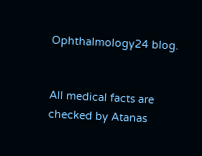Ophthalmology24 blog.


All medical facts are checked by Atanas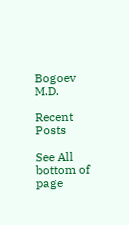Bogoev M.D.

Recent Posts

See All
bottom of page